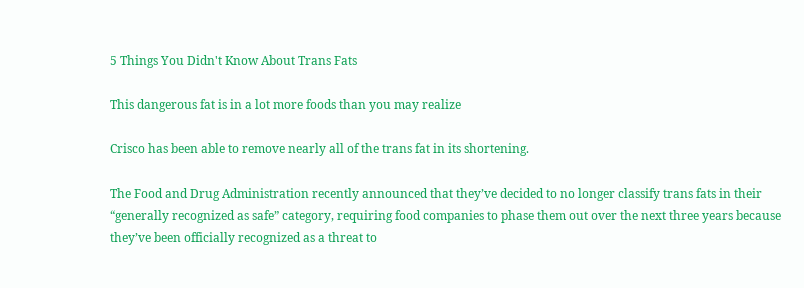5 Things You Didn't Know About Trans Fats

This dangerous fat is in a lot more foods than you may realize

Crisco has been able to remove nearly all of the trans fat in its shortening.

The Food and Drug Administration recently announced that they’ve decided to no longer classify trans fats in their “generally recognized as safe” category, requiring food companies to phase them out over the next three years because they’ve been officially recognized as a threat to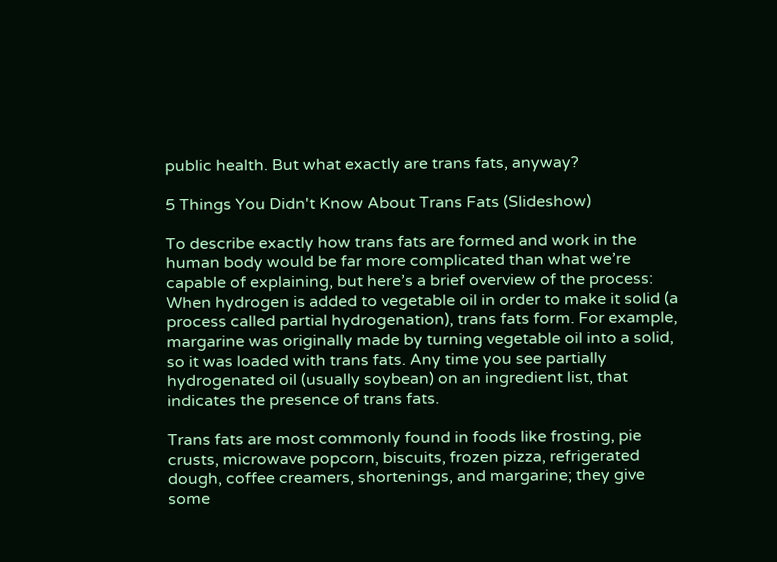public health. But what exactly are trans fats, anyway?

5 Things You Didn't Know About Trans Fats (Slideshow)

To describe exactly how trans fats are formed and work in the human body would be far more complicated than what we’re capable of explaining, but here’s a brief overview of the process: When hydrogen is added to vegetable oil in order to make it solid (a process called partial hydrogenation), trans fats form. For example, margarine was originally made by turning vegetable oil into a solid, so it was loaded with trans fats. Any time you see partially hydrogenated oil (usually soybean) on an ingredient list, that indicates the presence of trans fats.

Trans fats are most commonly found in foods like frosting, pie crusts, microwave popcorn, biscuits, frozen pizza, refrigerated dough, coffee creamers, shortenings, and margarine; they give some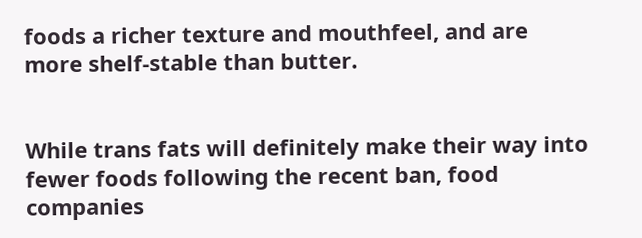foods a richer texture and mouthfeel, and are more shelf-stable than butter.


While trans fats will definitely make their way into fewer foods following the recent ban, food companies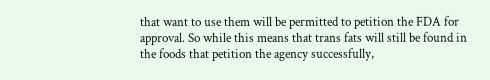that want to use them will be permitted to petition the FDA for approval. So while this means that trans fats will still be found in the foods that petition the agency successfully,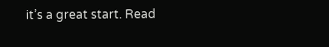it’s a great start. Read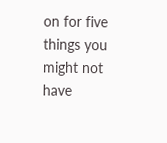on for five things you might not have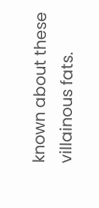known about these villainous fats.